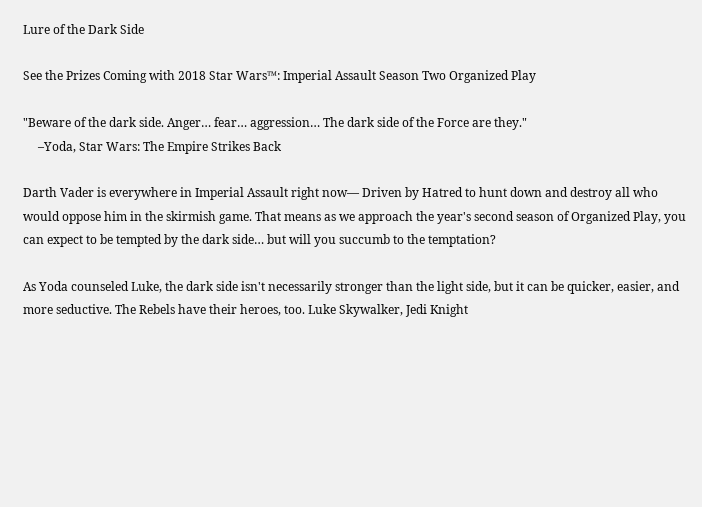Lure of the Dark Side

See the Prizes Coming with 2018 Star Wars™: Imperial Assault Season Two Organized Play

"Beware of the dark side. Anger… fear… aggression… The dark side of the Force are they."
     –Yoda, Star Wars: The Empire Strikes Back

Darth Vader is everywhere in Imperial Assault right now— Driven by Hatred to hunt down and destroy all who would oppose him in the skirmish game. That means as we approach the year's second season of Organized Play, you can expect to be tempted by the dark side… but will you succumb to the temptation?

As Yoda counseled Luke, the dark side isn't necessarily stronger than the light side, but it can be quicker, easier, and more seductive. The Rebels have their heroes, too. Luke Skywalker, Jedi Knight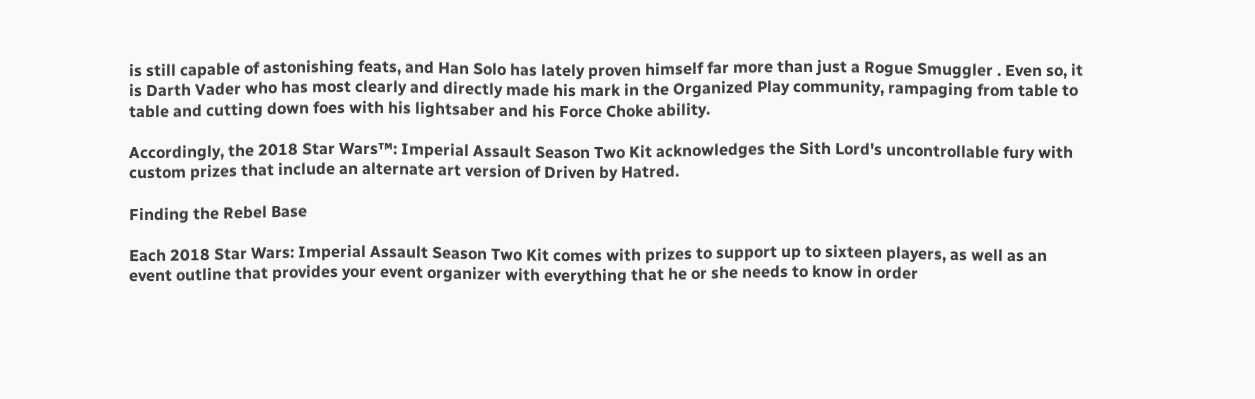is still capable of astonishing feats, and Han Solo has lately proven himself far more than just a Rogue Smuggler . Even so, it is Darth Vader who has most clearly and directly made his mark in the Organized Play community, rampaging from table to table and cutting down foes with his lightsaber and his Force Choke ability.

Accordingly, the 2018 Star Wars™: Imperial Assault Season Two Kit acknowledges the Sith Lord's uncontrollable fury with custom prizes that include an alternate art version of Driven by Hatred.

Finding the Rebel Base

Each 2018 Star Wars: Imperial Assault Season Two Kit comes with prizes to support up to sixteen players, as well as an event outline that provides your event organizer with everything that he or she needs to know in order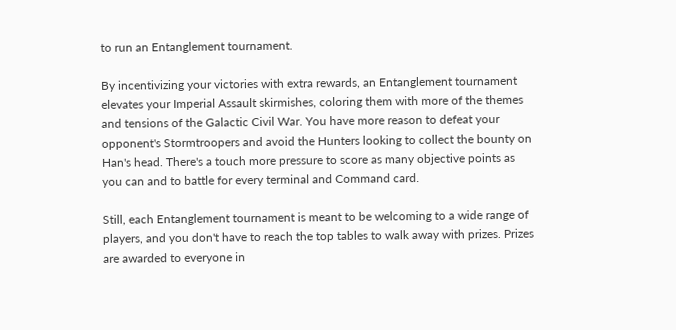to run an Entanglement tournament.

By incentivizing your victories with extra rewards, an Entanglement tournament elevates your Imperial Assault skirmishes, coloring them with more of the themes and tensions of the Galactic Civil War. You have more reason to defeat your opponent's Stormtroopers and avoid the Hunters looking to collect the bounty on Han's head. There's a touch more pressure to score as many objective points as you can and to battle for every terminal and Command card.

Still, each Entanglement tournament is meant to be welcoming to a wide range of players, and you don't have to reach the top tables to walk away with prizes. Prizes are awarded to everyone in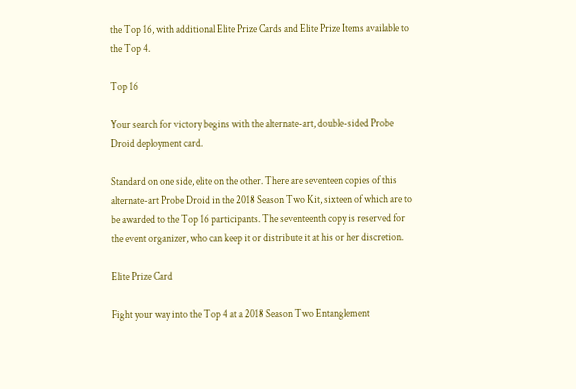the Top 16, with additional Elite Prize Cards and Elite Prize Items available to the Top 4.

Top 16

Your search for victory begins with the alternate-art, double-sided Probe Droid deployment card.

Standard on one side, elite on the other. There are seventeen copies of this alternate-art Probe Droid in the 2018 Season Two Kit, sixteen of which are to be awarded to the Top 16 participants. The seventeenth copy is reserved for the event organizer, who can keep it or distribute it at his or her discretion.

Elite Prize Card

Fight your way into the Top 4 at a 2018 Season Two Entanglement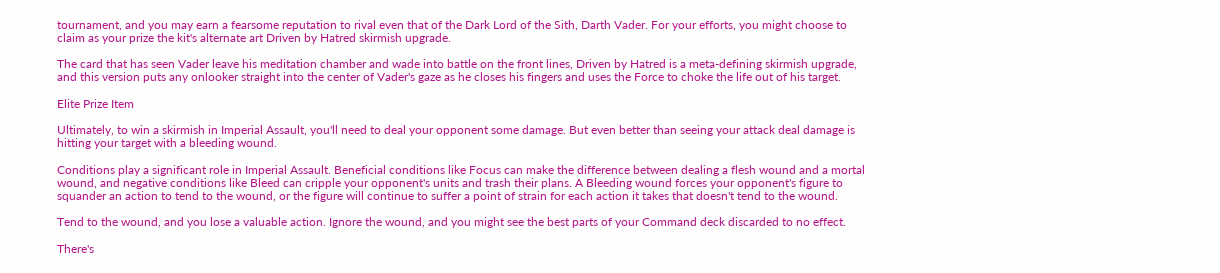tournament, and you may earn a fearsome reputation to rival even that of the Dark Lord of the Sith, Darth Vader. For your efforts, you might choose to claim as your prize the kit's alternate art Driven by Hatred skirmish upgrade.

The card that has seen Vader leave his meditation chamber and wade into battle on the front lines, Driven by Hatred is a meta-defining skirmish upgrade, and this version puts any onlooker straight into the center of Vader's gaze as he closes his fingers and uses the Force to choke the life out of his target.

Elite Prize Item

Ultimately, to win a skirmish in Imperial Assault, you'll need to deal your opponent some damage. But even better than seeing your attack deal damage is hitting your target with a bleeding wound.

Conditions play a significant role in Imperial Assault. Beneficial conditions like Focus can make the difference between dealing a flesh wound and a mortal wound, and negative conditions like Bleed can cripple your opponent's units and trash their plans. A Bleeding wound forces your opponent's figure to squander an action to tend to the wound, or the figure will continue to suffer a point of strain for each action it takes that doesn't tend to the wound.

Tend to the wound, and you lose a valuable action. Ignore the wound, and you might see the best parts of your Command deck discarded to no effect.

There's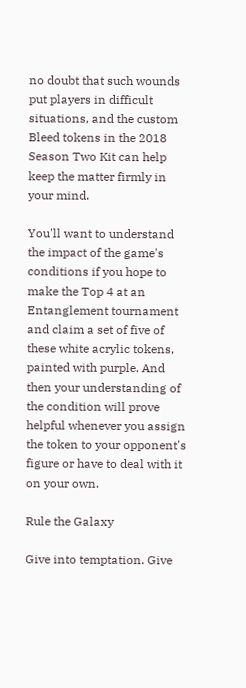no doubt that such wounds put players in difficult situations, and the custom Bleed tokens in the 2018 Season Two Kit can help keep the matter firmly in your mind.

You'll want to understand the impact of the game's conditions if you hope to make the Top 4 at an Entanglement tournament and claim a set of five of these white acrylic tokens, painted with purple. And then your understanding of the condition will prove helpful whenever you assign the token to your opponent's figure or have to deal with it on your own.

Rule the Galaxy

Give into temptation. Give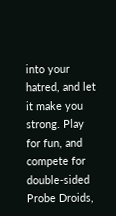into your hatred, and let it make you strong. Play for fun, and compete for double-sided Probe Droids,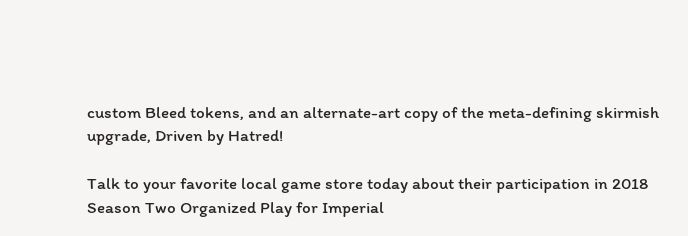custom Bleed tokens, and an alternate-art copy of the meta-defining skirmish upgrade, Driven by Hatred!

Talk to your favorite local game store today about their participation in 2018 Season Two Organized Play for Imperial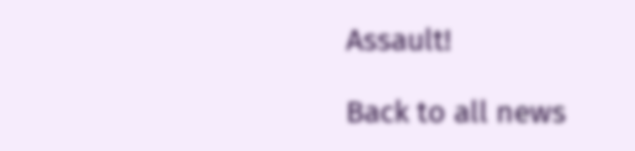Assault!

Back to all news